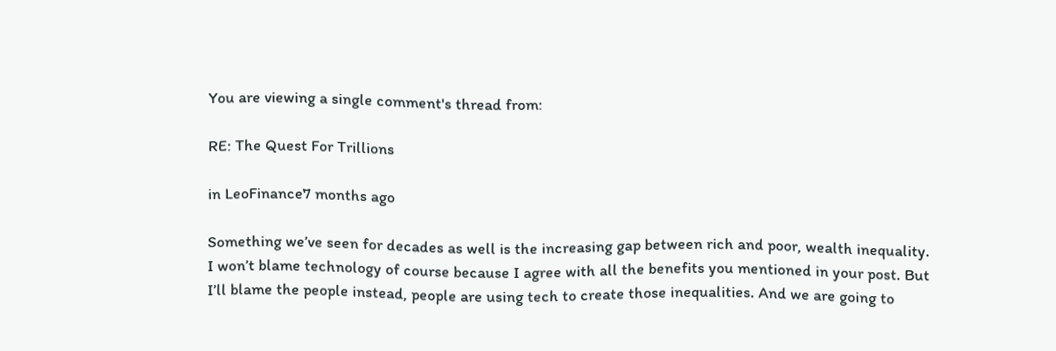You are viewing a single comment's thread from:

RE: The Quest For Trillions

in LeoFinance7 months ago

Something we’ve seen for decades as well is the increasing gap between rich and poor, wealth inequality. I won’t blame technology of course because I agree with all the benefits you mentioned in your post. But I’ll blame the people instead, people are using tech to create those inequalities. And we are going to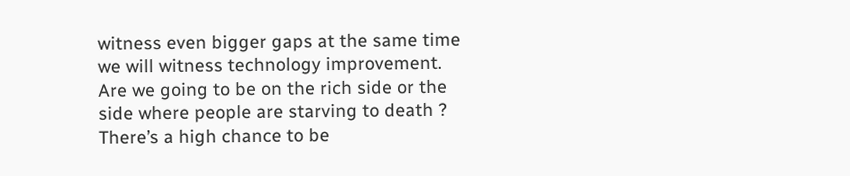witness even bigger gaps at the same time we will witness technology improvement.
Are we going to be on the rich side or the side where people are starving to death ? There’s a high chance to be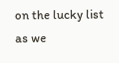on the lucky list as we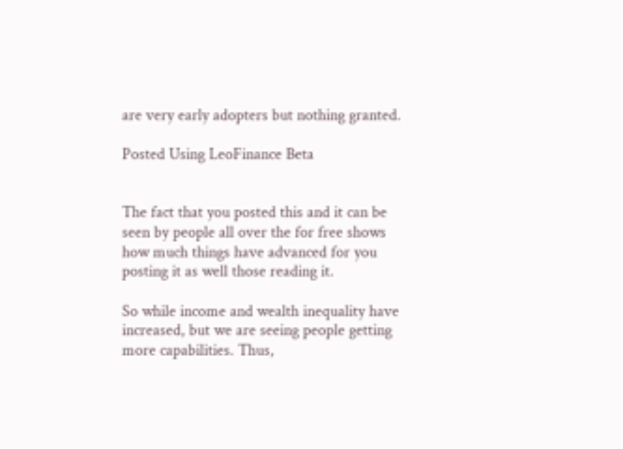are very early adopters but nothing granted.

Posted Using LeoFinance Beta


The fact that you posted this and it can be seen by people all over the for free shows how much things have advanced for you posting it as well those reading it.

So while income and wealth inequality have increased, but we are seeing people getting more capabilities. Thus,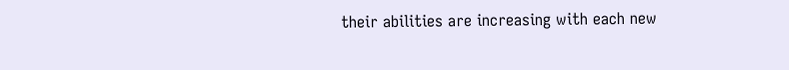their abilities are increasing with each new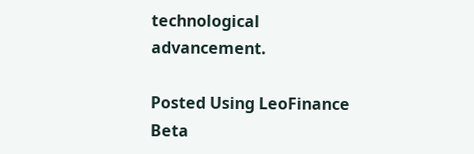technological advancement.

Posted Using LeoFinance Beta